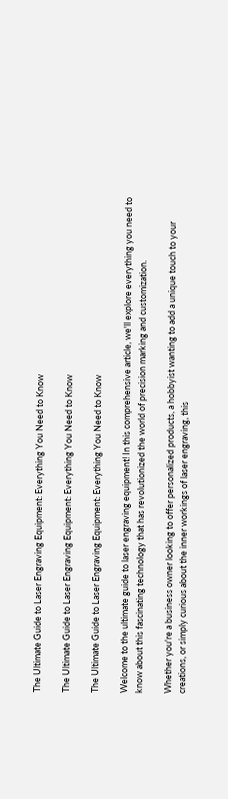The Ultimate Guide to Laser Engraving Equipment: Everything You Need to Know

The Ultimate Guide to Laser Engraving Equipment: Everything You Need to Know

The Ultimate Guide to Laser Engraving Equipment: Everything You Need to Know

Welcome to the ultimate guide to laser engraving equipment! In this comprehensive article, we'll explore everything you need to know about this fascinating technology that has revolutionized the world of precision marking and customization.

Whether you're a business owner looking to offer personalized products, a hobbyist wanting to add a unique touch to your creations, or simply curious about the inner workings of laser engraving, this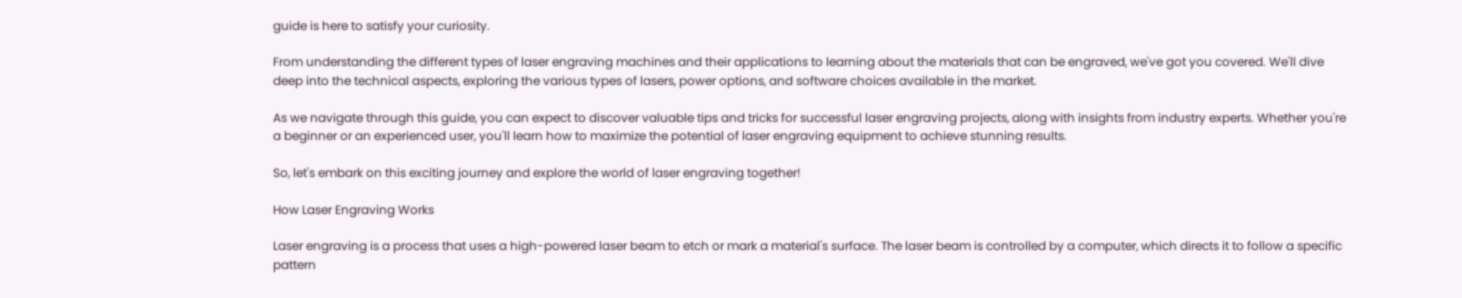guide is here to satisfy your curiosity.

From understanding the different types of laser engraving machines and their applications to learning about the materials that can be engraved, we've got you covered. We'll dive deep into the technical aspects, exploring the various types of lasers, power options, and software choices available in the market.

As we navigate through this guide, you can expect to discover valuable tips and tricks for successful laser engraving projects, along with insights from industry experts. Whether you're a beginner or an experienced user, you'll learn how to maximize the potential of laser engraving equipment to achieve stunning results.

So, let's embark on this exciting journey and explore the world of laser engraving together!

How Laser Engraving Works

Laser engraving is a process that uses a high-powered laser beam to etch or mark a material's surface. The laser beam is controlled by a computer, which directs it to follow a specific pattern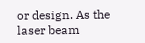or design. As the laser beam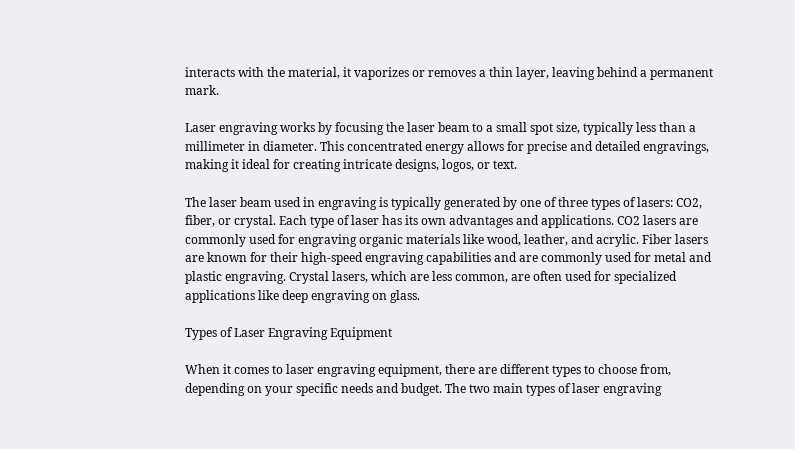interacts with the material, it vaporizes or removes a thin layer, leaving behind a permanent mark.

Laser engraving works by focusing the laser beam to a small spot size, typically less than a millimeter in diameter. This concentrated energy allows for precise and detailed engravings, making it ideal for creating intricate designs, logos, or text.

The laser beam used in engraving is typically generated by one of three types of lasers: CO2, fiber, or crystal. Each type of laser has its own advantages and applications. CO2 lasers are commonly used for engraving organic materials like wood, leather, and acrylic. Fiber lasers are known for their high-speed engraving capabilities and are commonly used for metal and plastic engraving. Crystal lasers, which are less common, are often used for specialized applications like deep engraving on glass.

Types of Laser Engraving Equipment

When it comes to laser engraving equipment, there are different types to choose from, depending on your specific needs and budget. The two main types of laser engraving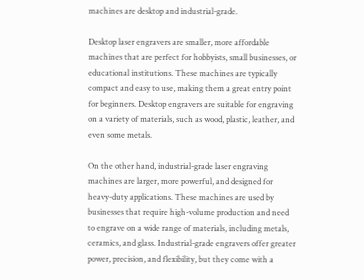machines are desktop and industrial-grade.

Desktop laser engravers are smaller, more affordable machines that are perfect for hobbyists, small businesses, or educational institutions. These machines are typically compact and easy to use, making them a great entry point for beginners. Desktop engravers are suitable for engraving on a variety of materials, such as wood, plastic, leather, and even some metals.

On the other hand, industrial-grade laser engraving machines are larger, more powerful, and designed for heavy-duty applications. These machines are used by businesses that require high-volume production and need to engrave on a wide range of materials, including metals, ceramics, and glass. Industrial-grade engravers offer greater power, precision, and flexibility, but they come with a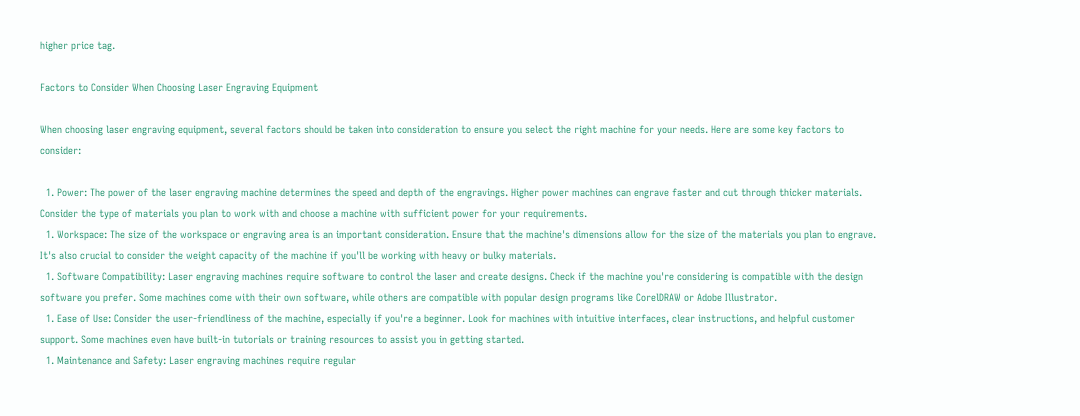higher price tag.

Factors to Consider When Choosing Laser Engraving Equipment

When choosing laser engraving equipment, several factors should be taken into consideration to ensure you select the right machine for your needs. Here are some key factors to consider:

  1. Power: The power of the laser engraving machine determines the speed and depth of the engravings. Higher power machines can engrave faster and cut through thicker materials. Consider the type of materials you plan to work with and choose a machine with sufficient power for your requirements.
  1. Workspace: The size of the workspace or engraving area is an important consideration. Ensure that the machine's dimensions allow for the size of the materials you plan to engrave. It's also crucial to consider the weight capacity of the machine if you'll be working with heavy or bulky materials.
  1. Software Compatibility: Laser engraving machines require software to control the laser and create designs. Check if the machine you're considering is compatible with the design software you prefer. Some machines come with their own software, while others are compatible with popular design programs like CorelDRAW or Adobe Illustrator.
  1. Ease of Use: Consider the user-friendliness of the machine, especially if you're a beginner. Look for machines with intuitive interfaces, clear instructions, and helpful customer support. Some machines even have built-in tutorials or training resources to assist you in getting started.
  1. Maintenance and Safety: Laser engraving machines require regular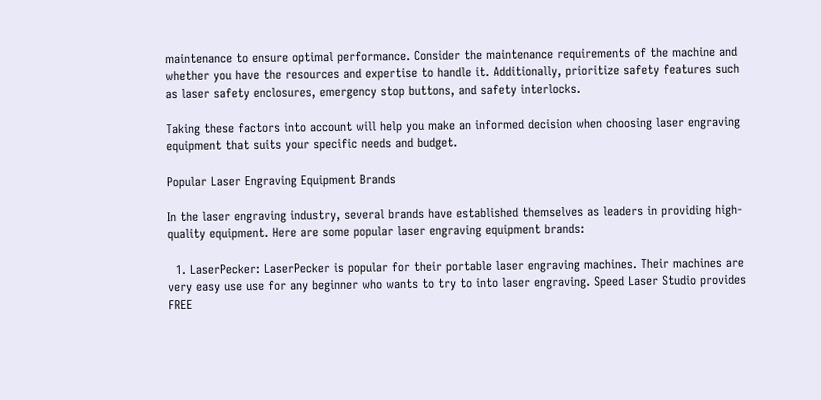maintenance to ensure optimal performance. Consider the maintenance requirements of the machine and whether you have the resources and expertise to handle it. Additionally, prioritize safety features such as laser safety enclosures, emergency stop buttons, and safety interlocks.

Taking these factors into account will help you make an informed decision when choosing laser engraving equipment that suits your specific needs and budget.

Popular Laser Engraving Equipment Brands

In the laser engraving industry, several brands have established themselves as leaders in providing high-quality equipment. Here are some popular laser engraving equipment brands:

  1. LaserPecker: LaserPecker is popular for their portable laser engraving machines. Their machines are very easy use use for any beginner who wants to try to into laser engraving. Speed Laser Studio provides FREE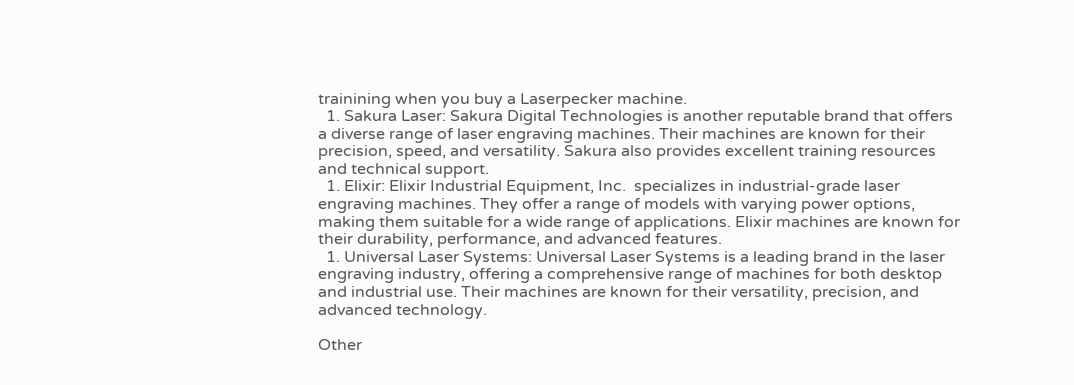trainining when you buy a Laserpecker machine.
  1. Sakura Laser: Sakura Digital Technologies is another reputable brand that offers a diverse range of laser engraving machines. Their machines are known for their precision, speed, and versatility. Sakura also provides excellent training resources and technical support.
  1. Elixir: Elixir Industrial Equipment, Inc.  specializes in industrial-grade laser engraving machines. They offer a range of models with varying power options, making them suitable for a wide range of applications. Elixir machines are known for their durability, performance, and advanced features.
  1. Universal Laser Systems: Universal Laser Systems is a leading brand in the laser engraving industry, offering a comprehensive range of machines for both desktop and industrial use. Their machines are known for their versatility, precision, and advanced technology.

Other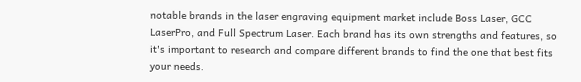notable brands in the laser engraving equipment market include Boss Laser, GCC LaserPro, and Full Spectrum Laser. Each brand has its own strengths and features, so it's important to research and compare different brands to find the one that best fits your needs.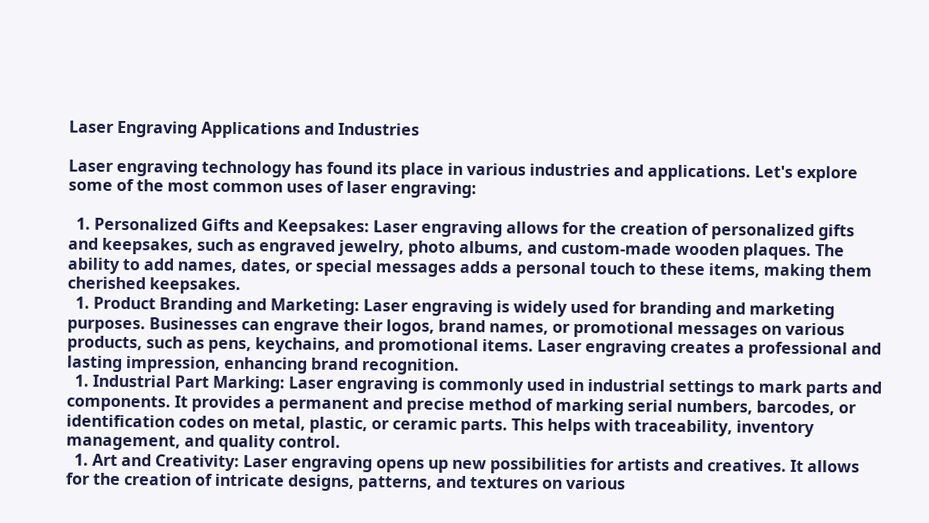Laser Engraving Applications and Industries

Laser engraving technology has found its place in various industries and applications. Let's explore some of the most common uses of laser engraving:

  1. Personalized Gifts and Keepsakes: Laser engraving allows for the creation of personalized gifts and keepsakes, such as engraved jewelry, photo albums, and custom-made wooden plaques. The ability to add names, dates, or special messages adds a personal touch to these items, making them cherished keepsakes.
  1. Product Branding and Marketing: Laser engraving is widely used for branding and marketing purposes. Businesses can engrave their logos, brand names, or promotional messages on various products, such as pens, keychains, and promotional items. Laser engraving creates a professional and lasting impression, enhancing brand recognition.
  1. Industrial Part Marking: Laser engraving is commonly used in industrial settings to mark parts and components. It provides a permanent and precise method of marking serial numbers, barcodes, or identification codes on metal, plastic, or ceramic parts. This helps with traceability, inventory management, and quality control.
  1. Art and Creativity: Laser engraving opens up new possibilities for artists and creatives. It allows for the creation of intricate designs, patterns, and textures on various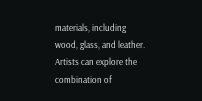materials, including wood, glass, and leather. Artists can explore the combination of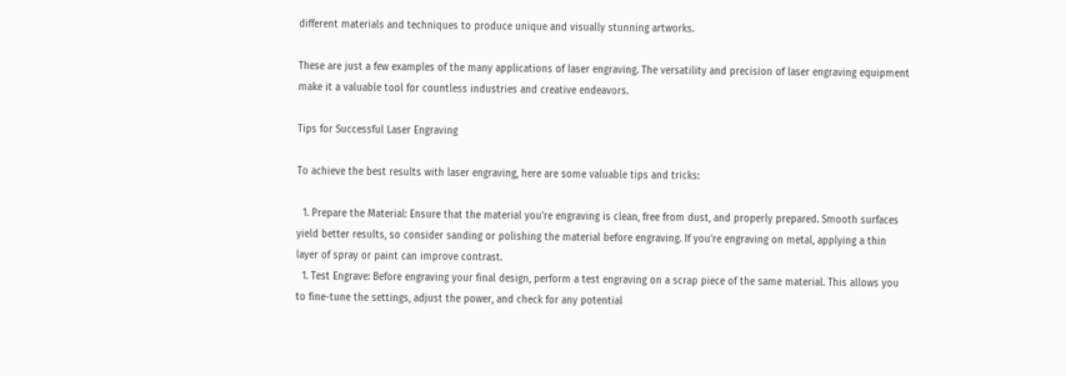different materials and techniques to produce unique and visually stunning artworks.

These are just a few examples of the many applications of laser engraving. The versatility and precision of laser engraving equipment make it a valuable tool for countless industries and creative endeavors.

Tips for Successful Laser Engraving

To achieve the best results with laser engraving, here are some valuable tips and tricks:

  1. Prepare the Material: Ensure that the material you're engraving is clean, free from dust, and properly prepared. Smooth surfaces yield better results, so consider sanding or polishing the material before engraving. If you're engraving on metal, applying a thin layer of spray or paint can improve contrast.
  1. Test Engrave: Before engraving your final design, perform a test engraving on a scrap piece of the same material. This allows you to fine-tune the settings, adjust the power, and check for any potential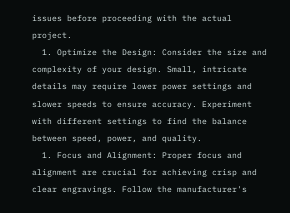issues before proceeding with the actual project.
  1. Optimize the Design: Consider the size and complexity of your design. Small, intricate details may require lower power settings and slower speeds to ensure accuracy. Experiment with different settings to find the balance between speed, power, and quality.
  1. Focus and Alignment: Proper focus and alignment are crucial for achieving crisp and clear engravings. Follow the manufacturer's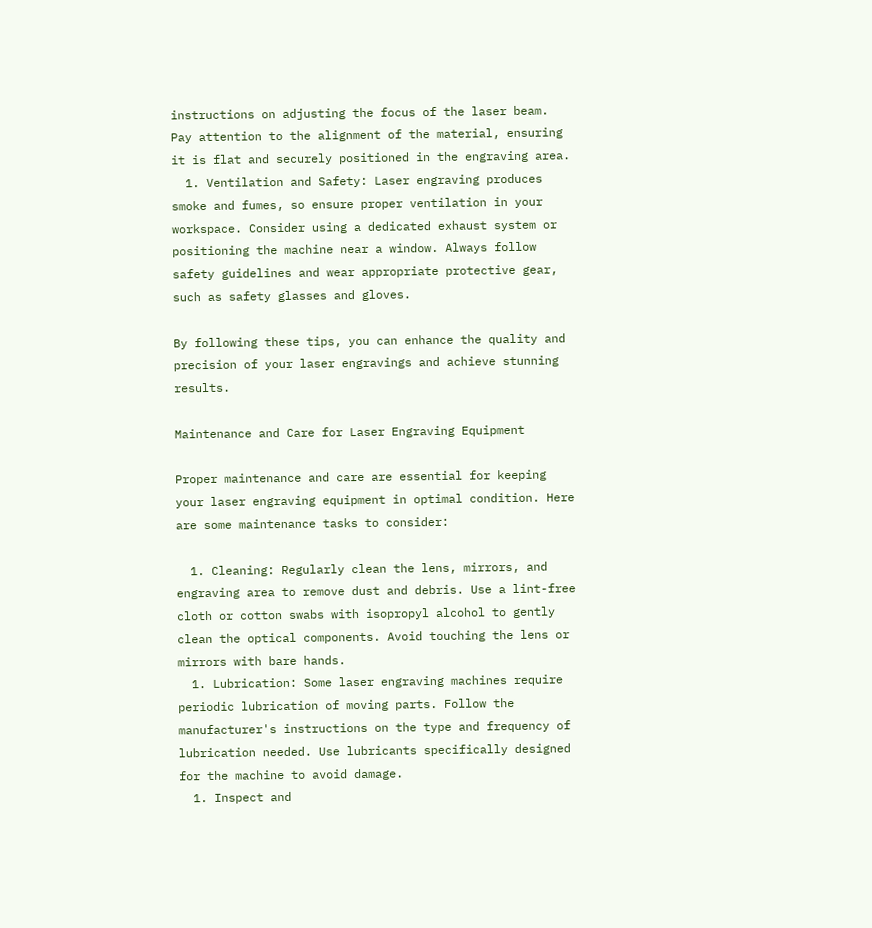instructions on adjusting the focus of the laser beam. Pay attention to the alignment of the material, ensuring it is flat and securely positioned in the engraving area.
  1. Ventilation and Safety: Laser engraving produces smoke and fumes, so ensure proper ventilation in your workspace. Consider using a dedicated exhaust system or positioning the machine near a window. Always follow safety guidelines and wear appropriate protective gear, such as safety glasses and gloves.

By following these tips, you can enhance the quality and precision of your laser engravings and achieve stunning results.

Maintenance and Care for Laser Engraving Equipment

Proper maintenance and care are essential for keeping your laser engraving equipment in optimal condition. Here are some maintenance tasks to consider:

  1. Cleaning: Regularly clean the lens, mirrors, and engraving area to remove dust and debris. Use a lint-free cloth or cotton swabs with isopropyl alcohol to gently clean the optical components. Avoid touching the lens or mirrors with bare hands.
  1. Lubrication: Some laser engraving machines require periodic lubrication of moving parts. Follow the manufacturer's instructions on the type and frequency of lubrication needed. Use lubricants specifically designed for the machine to avoid damage.
  1. Inspect and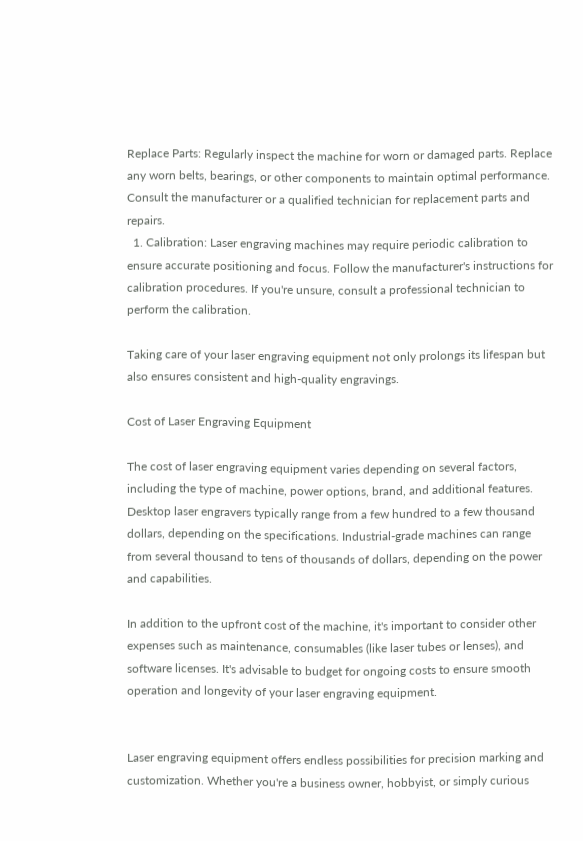Replace Parts: Regularly inspect the machine for worn or damaged parts. Replace any worn belts, bearings, or other components to maintain optimal performance. Consult the manufacturer or a qualified technician for replacement parts and repairs.
  1. Calibration: Laser engraving machines may require periodic calibration to ensure accurate positioning and focus. Follow the manufacturer's instructions for calibration procedures. If you're unsure, consult a professional technician to perform the calibration.

Taking care of your laser engraving equipment not only prolongs its lifespan but also ensures consistent and high-quality engravings.

Cost of Laser Engraving Equipment

The cost of laser engraving equipment varies depending on several factors, including the type of machine, power options, brand, and additional features. Desktop laser engravers typically range from a few hundred to a few thousand dollars, depending on the specifications. Industrial-grade machines can range from several thousand to tens of thousands of dollars, depending on the power and capabilities.

In addition to the upfront cost of the machine, it's important to consider other expenses such as maintenance, consumables (like laser tubes or lenses), and software licenses. It's advisable to budget for ongoing costs to ensure smooth operation and longevity of your laser engraving equipment.


Laser engraving equipment offers endless possibilities for precision marking and customization. Whether you're a business owner, hobbyist, or simply curious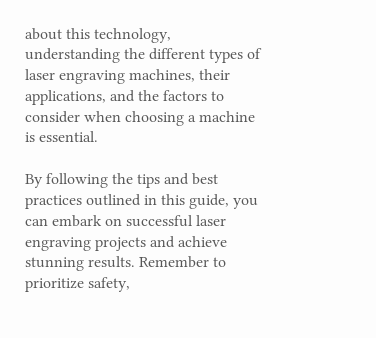about this technology, understanding the different types of laser engraving machines, their applications, and the factors to consider when choosing a machine is essential.

By following the tips and best practices outlined in this guide, you can embark on successful laser engraving projects and achieve stunning results. Remember to prioritize safety,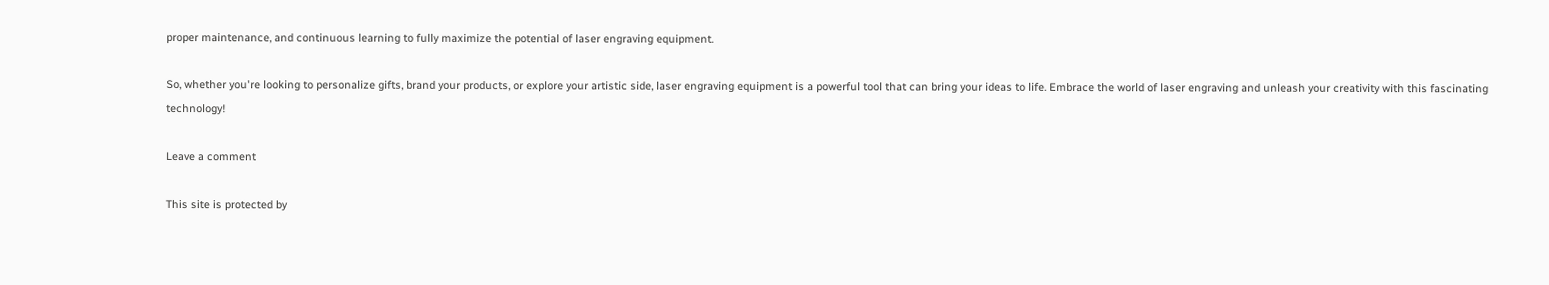proper maintenance, and continuous learning to fully maximize the potential of laser engraving equipment.

So, whether you're looking to personalize gifts, brand your products, or explore your artistic side, laser engraving equipment is a powerful tool that can bring your ideas to life. Embrace the world of laser engraving and unleash your creativity with this fascinating technology!

Leave a comment

This site is protected by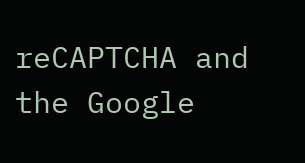reCAPTCHA and the Google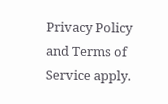Privacy Policy and Terms of Service apply.